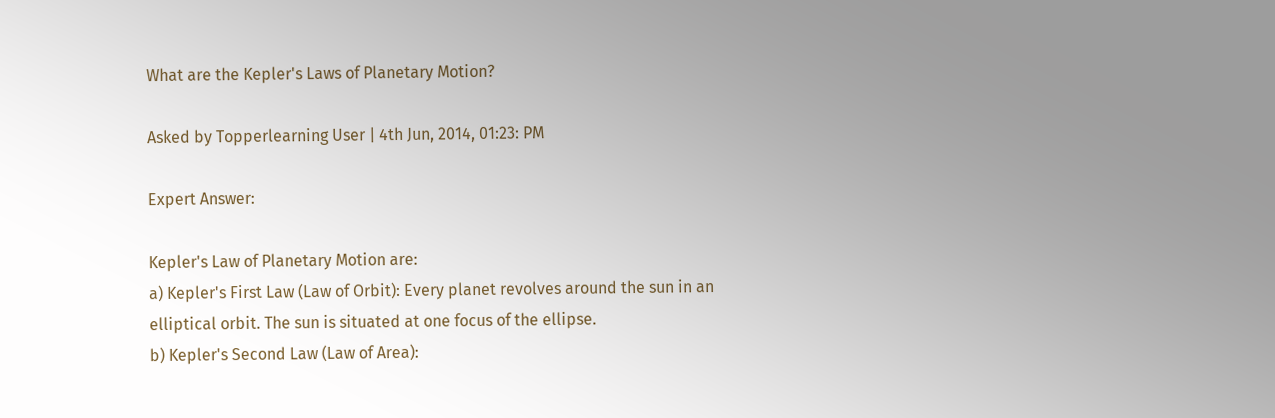What are the Kepler's Laws of Planetary Motion?

Asked by Topperlearning User | 4th Jun, 2014, 01:23: PM

Expert Answer:

Kepler's Law of Planetary Motion are:
a) Kepler's First Law (Law of Orbit): Every planet revolves around the sun in an elliptical orbit. The sun is situated at one focus of the ellipse.
b) Kepler's Second Law (Law of Area):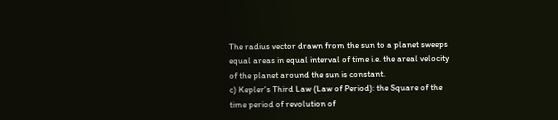The radius vector drawn from the sun to a planet sweeps equal areas in equal interval of time i.e. the areal velocity of the planet around the sun is constant.
c) Kepler's Third Law (Law of Period): the Square of the time period of revolution of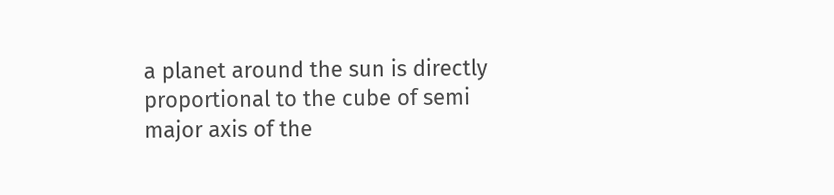a planet around the sun is directly proportional to the cube of semi major axis of the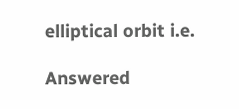elliptical orbit i.e.

Answered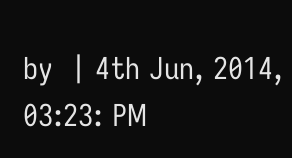by  | 4th Jun, 2014, 03:23: PM